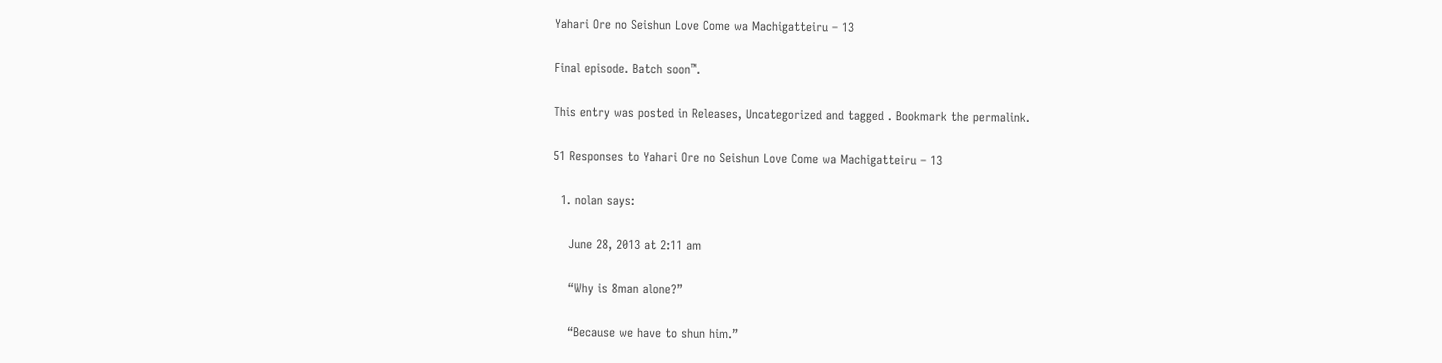Yahari Ore no Seishun Love Come wa Machigatteiru – 13

Final episode. Batch soon™.

This entry was posted in Releases, Uncategorized and tagged . Bookmark the permalink.

51 Responses to Yahari Ore no Seishun Love Come wa Machigatteiru – 13

  1. nolan says:

    June 28, 2013 at 2:11 am

    “Why is 8man alone?”

    “Because we have to shun him.”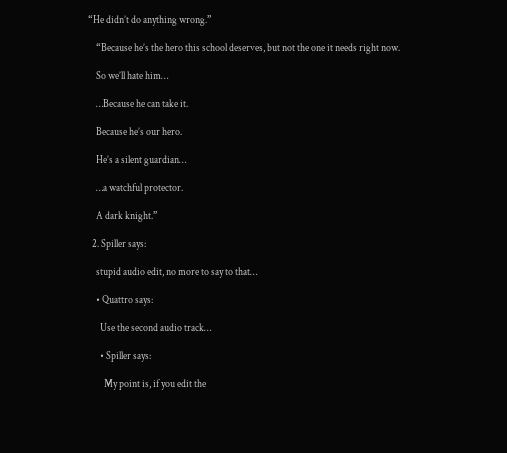“He didn’t do anything wrong.”

    “Because he’s the hero this school deserves, but not the one it needs right now.

    So we’ll hate him…

    …Because he can take it.

    Because he’s our hero.

    He’s a silent guardian…

    …a watchful protector.

    A dark knight.”

  2. Spiller says:

    stupid audio edit, no more to say to that…

    • Quattro says:

      Use the second audio track…

      • Spiller says:

        My point is, if you edit the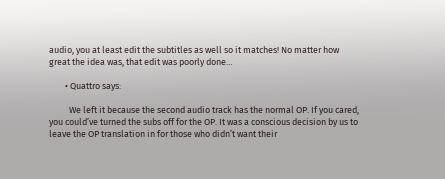audio, you at least edit the subtitles as well so it matches! No matter how great the idea was, that edit was poorly done…

        • Quattro says:

          We left it because the second audio track has the normal OP. If you cared, you could’ve turned the subs off for the OP. It was a conscious decision by us to leave the OP translation in for those who didn’t want their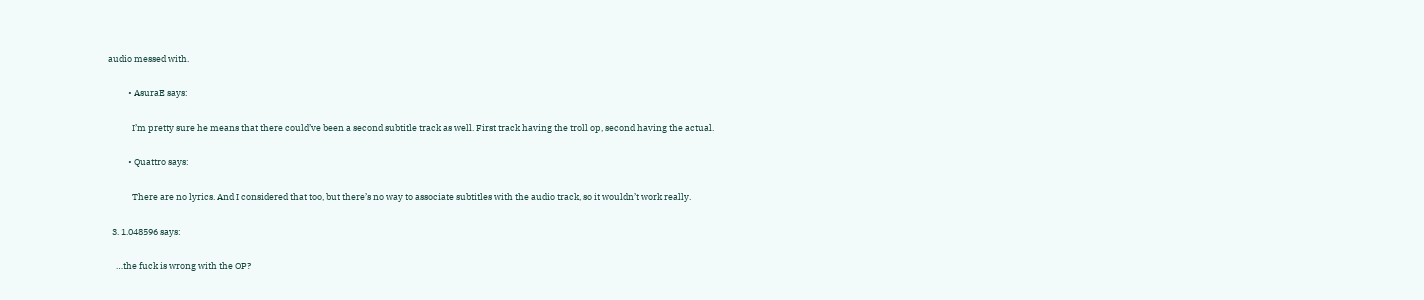audio messed with.

          • AsuraE says:

            I’m pretty sure he means that there could’ve been a second subtitle track as well. First track having the troll op, second having the actual.

          • Quattro says:

            There are no lyrics. And I considered that too, but there’s no way to associate subtitles with the audio track, so it wouldn’t work really.

  3. 1.048596 says:

    …the fuck is wrong with the OP?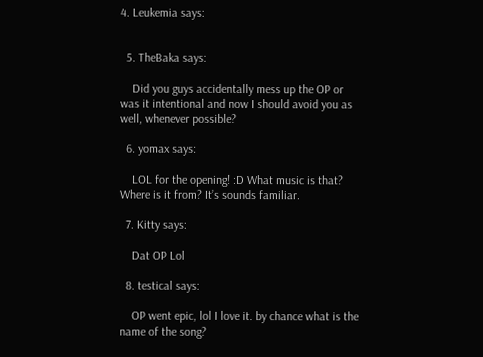4. Leukemia says:


  5. TheBaka says:

    Did you guys accidentally mess up the OP or was it intentional and now I should avoid you as well, whenever possible?

  6. yomax says:

    LOL for the opening! :D What music is that? Where is it from? It’s sounds familiar.

  7. Kitty says:

    Dat OP Lol

  8. testical says:

    OP went epic, lol I love it. by chance what is the name of the song?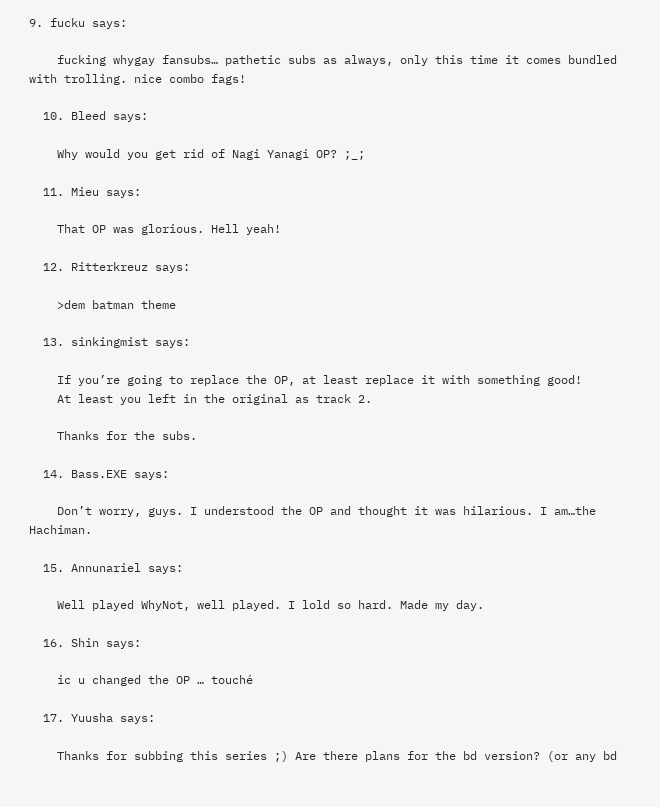9. fucku says:

    fucking whygay fansubs… pathetic subs as always, only this time it comes bundled with trolling. nice combo fags!

  10. Bleed says:

    Why would you get rid of Nagi Yanagi OP? ;_;

  11. Mieu says:

    That OP was glorious. Hell yeah!

  12. Ritterkreuz says:

    >dem batman theme

  13. sinkingmist says:

    If you’re going to replace the OP, at least replace it with something good!
    At least you left in the original as track 2.

    Thanks for the subs.

  14. Bass.EXE says:

    Don’t worry, guys. I understood the OP and thought it was hilarious. I am…the Hachiman.

  15. Annunariel says:

    Well played WhyNot, well played. I lold so hard. Made my day.

  16. Shin says:

    ic u changed the OP … touché

  17. Yuusha says:

    Thanks for subbing this series ;) Are there plans for the bd version? (or any bd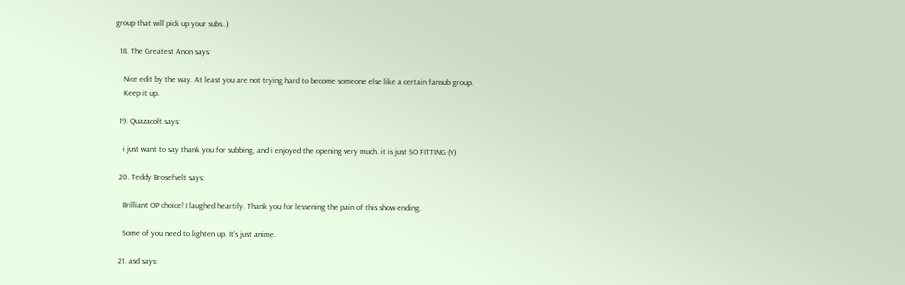group that will pick up your subs..)

  18. The Greatest Anon says:

    Nice edit by the way. At least you are not trying hard to become someone else like a certain fansub group.
    Keep it up.

  19. Quazacolt says:

    i just want to say thank you for subbing, and i enjoyed the opening very much. it is just SO FITTING (Y)

  20. Teddy Brosefvelt says:

    Brilliant OP choice! I laughed heartily. Thank you for lessening the pain of this show ending.

    Some of you need to lighten up. It’s just anime.

  21. asd says: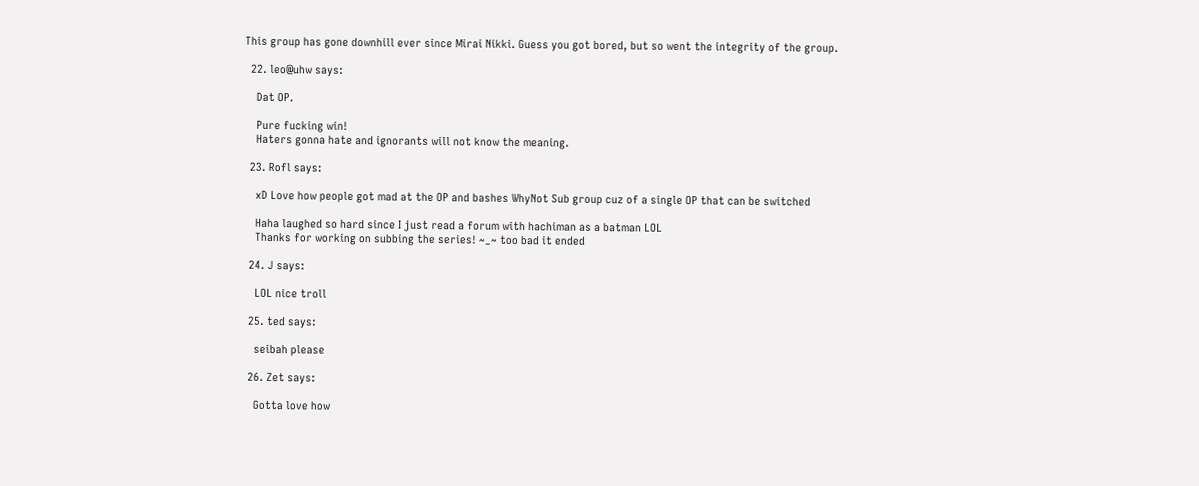This group has gone downhill ever since Mirai Nikki. Guess you got bored, but so went the integrity of the group.

  22. leo@uhw says:

    Dat OP.

    Pure fucking win!
    Haters gonna hate and ignorants will not know the meaning.

  23. Rofl says:

    xD Love how people got mad at the OP and bashes WhyNot Sub group cuz of a single OP that can be switched

    Haha laughed so hard since I just read a forum with hachiman as a batman LOL
    Thanks for working on subbing the series! ~_~ too bad it ended

  24. J says:

    LOL nice troll

  25. ted says:

    seibah please

  26. Zet says:

    Gotta love how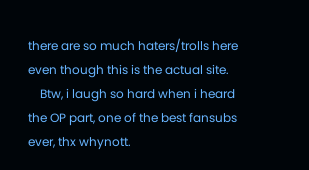there are so much haters/trolls here even though this is the actual site.
    Btw, i laugh so hard when i heard the OP part, one of the best fansubs ever, thx whynott.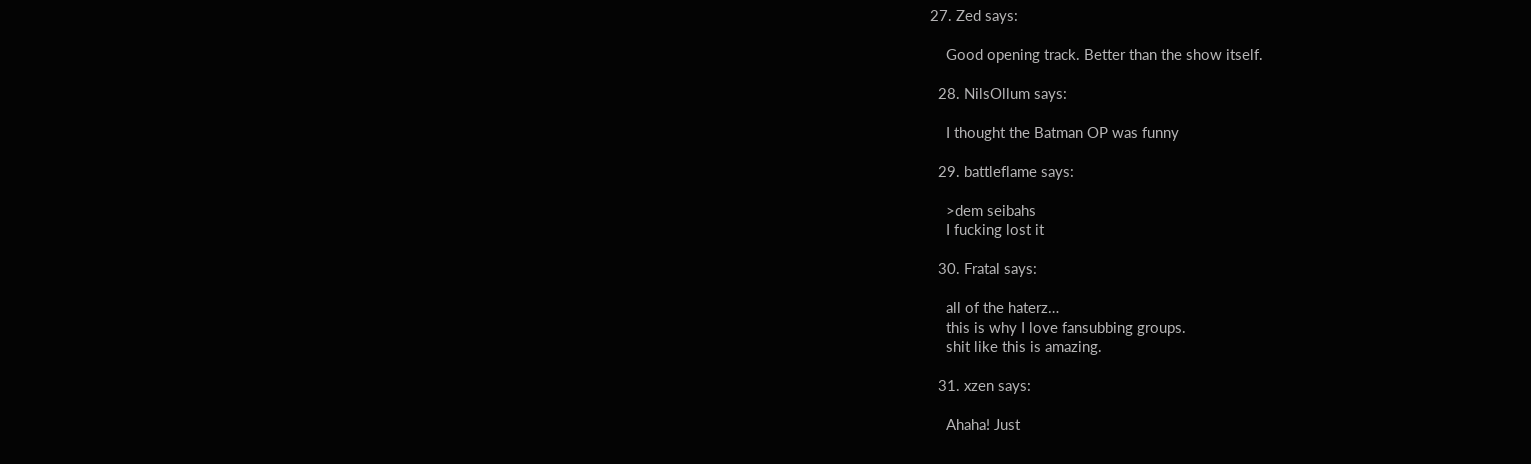27. Zed says:

    Good opening track. Better than the show itself.

  28. NilsOllum says:

    I thought the Batman OP was funny

  29. battleflame says:

    >dem seibahs
    I fucking lost it

  30. Fratal says:

    all of the haterz…
    this is why I love fansubbing groups.
    shit like this is amazing.

  31. xzen says:

    Ahaha! Just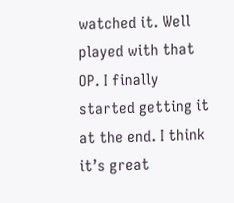watched it. Well played with that OP. I finally started getting it at the end. I think it’s great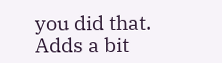you did that. Adds a bit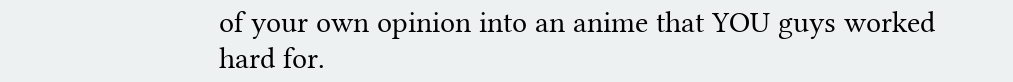of your own opinion into an anime that YOU guys worked hard for.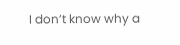I don’t know why a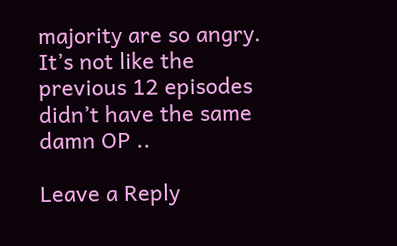majority are so angry. It’s not like the previous 12 episodes didn’t have the same damn OP ..

Leave a Reply